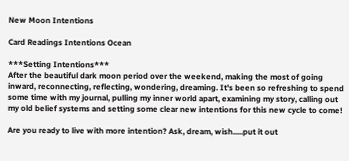New Moon Intentions

Card Readings Intentions Ocean

***Setting Intentions***
After the beautiful dark moon period over the weekend, making the most of going inward, reconnecting, reflecting, wondering, dreaming. It's been so refreshing to spend some time with my journal, pulling my inner world apart, examining my story, calling out my old belief systems and setting some clear new intentions for this new cycle to come!

Are you ready to live with more intention? Ask, dream, wish.....put it out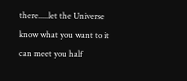there.....let the Universe know what you want to it can meet you half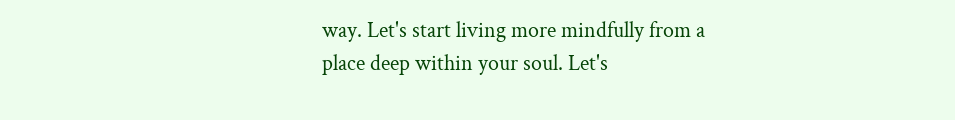way. Let's start living more mindfully from a place deep within your soul. Let's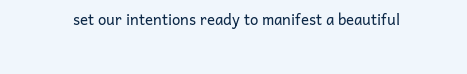set our intentions ready to manifest a beautiful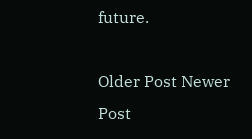future.

Older Post Newer Post